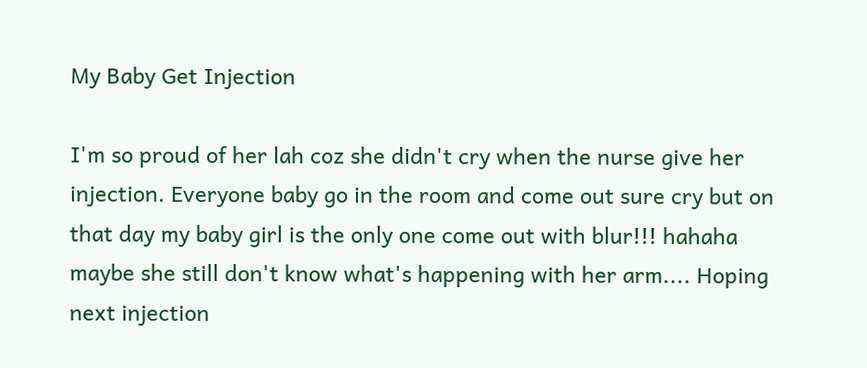My Baby Get Injection

I'm so proud of her lah coz she didn't cry when the nurse give her injection. Everyone baby go in the room and come out sure cry but on that day my baby girl is the only one come out with blur!!! hahaha maybe she still don't know what's happening with her arm.... Hoping next injection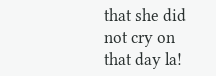that she did not cry on that day la!